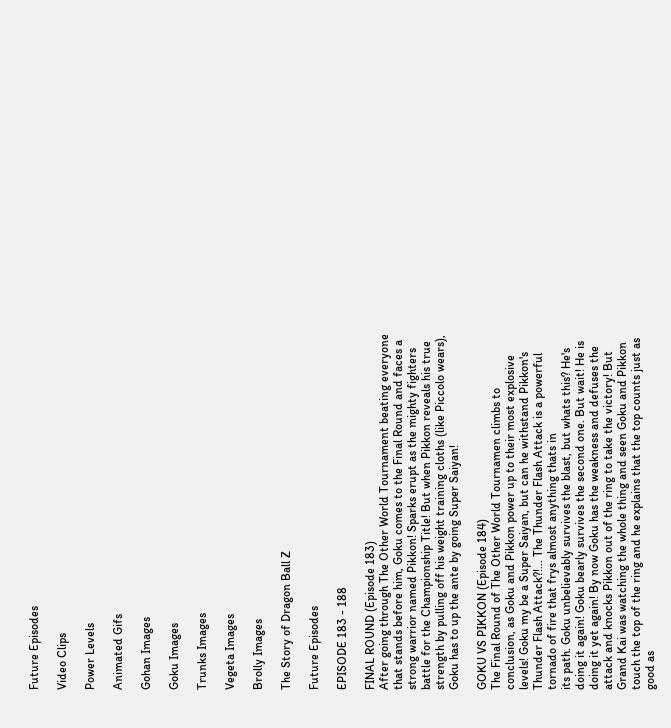Future Episodes

Video Clips

Power Levels

Animated Gifs

Gohan Images

Goku Images

Trunks Images

Vegeta Images

Brolly Images

The Story of Dragon Ball Z

Future Episodes

EPISODE 183 - 188

FINAL ROUND (Episode 183)
After going through The Other World Tournament beating everyone that stands before him, Goku comes to the Final Round and faces a strong warrior named Pikkon! Sparks erupt as the mighty fighters battle for the Championship Title! But when Pikkon reveals his true strength by pulling off his weight training cloths (like Piccolo wears), Goku has to up the ante by going Super Saiyan!

GOKU VS PIKKON (Episode 184)
The Final Round of The Other World Tournamen climbs to conclusion, as Goku and Pikkon power up to their most explosive levels! Goku my be a Super Saiyan, but can he withstand Pikkon's Thunder Flash Attack?!... The Thunder Flash Attack is a powerful tornado of fire that frys almost anything thats in
its path. Goku unbelievably survives the blast, but whats this? He's doing it again! Goku bearly survives the second one. But wait! He is doing it yet again! By now Goku has the weakness and defuses the attack and knocks Pikkon out of the ring to take the victory! But Grand Kai was watching the whole thing and seen Goku and Pikkon touch the top of the ring and he explains that the top counts just as good as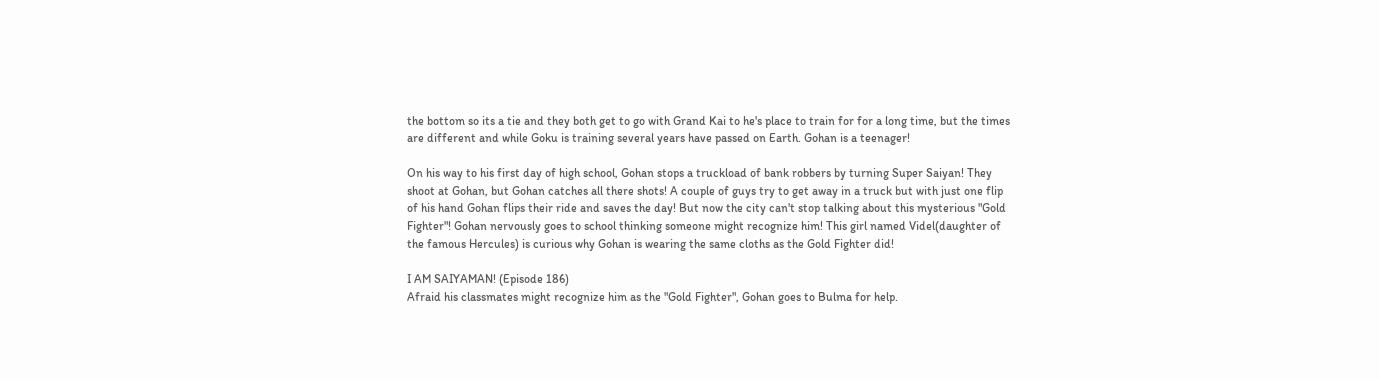the bottom so its a tie and they both get to go with Grand Kai to he's place to train for for a long time, but the times are different and while Goku is training several years have passed on Earth. Gohan is a teenager!

On his way to his first day of high school, Gohan stops a truckload of bank robbers by turning Super Saiyan! They shoot at Gohan, but Gohan catches all there shots! A couple of guys try to get away in a truck but with just one flip of his hand Gohan flips their ride and saves the day! But now the city can't stop talking about this mysterious "Gold Fighter"! Gohan nervously goes to school thinking someone might recognize him! This girl named Videl(daughter of the famous Hercules) is curious why Gohan is wearing the same cloths as the Gold Fighter did!

I AM SAIYAMAN! (Episode 186)
Afraid his classmates might recognize him as the "Gold Fighter", Gohan goes to Bulma for help.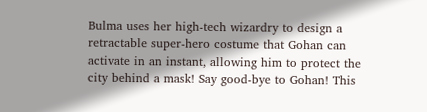Bulma uses her high-tech wizardry to design a retractable super-hero costume that Gohan can activate in an instant, allowing him to protect the city behind a mask! Say good-bye to Gohan! This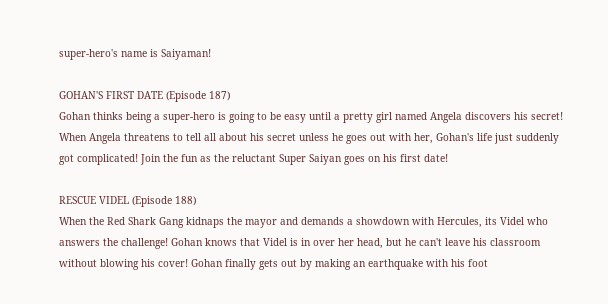super-hero's name is Saiyaman!

GOHAN'S FIRST DATE (Episode 187)
Gohan thinks being a super-hero is going to be easy until a pretty girl named Angela discovers his secret! When Angela threatens to tell all about his secret unless he goes out with her, Gohan's life just suddenly got complicated! Join the fun as the reluctant Super Saiyan goes on his first date!

RESCUE VIDEL (Episode 188)
When the Red Shark Gang kidnaps the mayor and demands a showdown with Hercules, its Videl who answers the challenge! Gohan knows that Videl is in over her head, but he can't leave his classroom without blowing his cover! Gohan finally gets out by making an earthquake with his foot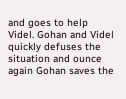and goes to help Videl. Gohan and Videl quickly defuses the situation and ounce again Gohan saves the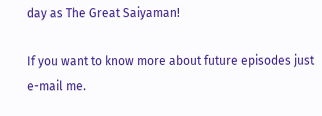day as The Great Saiyaman!

If you want to know more about future episodes just e-mail me.